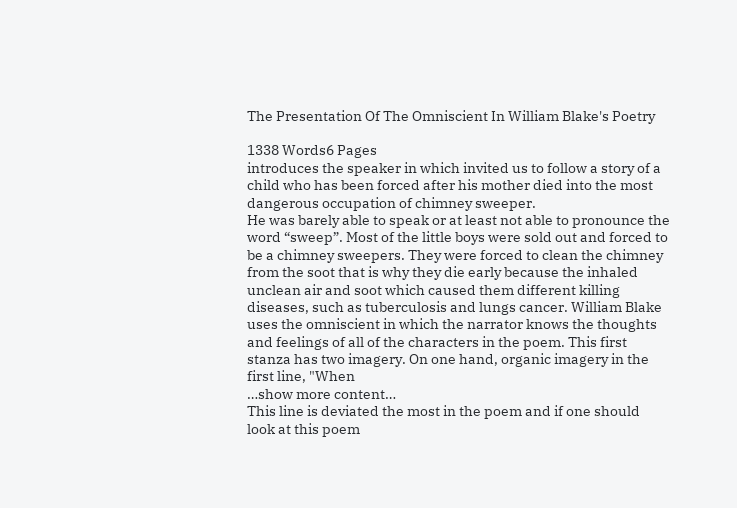The Presentation Of The Omniscient In William Blake's Poetry

1338 Words6 Pages
introduces the speaker in which invited us to follow a story of a child who has been forced after his mother died into the most dangerous occupation of chimney sweeper.
He was barely able to speak or at least not able to pronounce the word “sweep”. Most of the little boys were sold out and forced to be a chimney sweepers. They were forced to clean the chimney from the soot that is why they die early because the inhaled unclean air and soot which caused them different killing diseases, such as tuberculosis and lungs cancer. William Blake uses the omniscient in which the narrator knows the thoughts and feelings of all of the characters in the poem. This first stanza has two imagery. On one hand, organic imagery in the first line, "When
…show more content…
This line is deviated the most in the poem and if one should look at this poem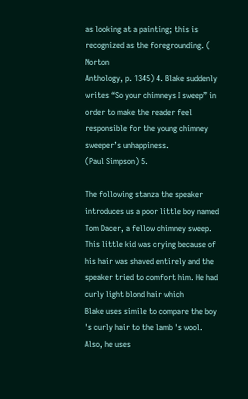as looking at a painting; this is recognized as the foregrounding. ( Norton
Anthology, p. 1345) 4. Blake suddenly writes “So your chimneys I sweep” in order to make the reader feel responsible for the young chimney sweeper’s unhappiness.
(Paul Simpson) 5.

The following stanza the speaker introduces us a poor little boy named Tom Dacer, a fellow chimney sweep. This little kid was crying because of his hair was shaved entirely and the speaker tried to comfort him. He had curly light blond hair which
Blake uses simile to compare the boy 's curly hair to the lamb 's wool. Also, he uses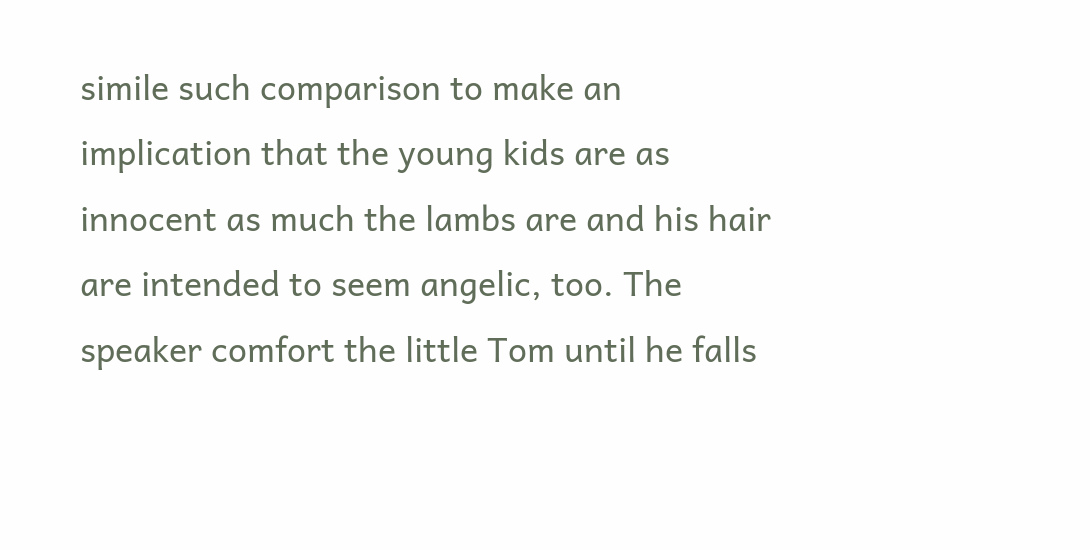simile such comparison to make an implication that the young kids are as innocent as much the lambs are and his hair are intended to seem angelic, too. The speaker comfort the little Tom until he falls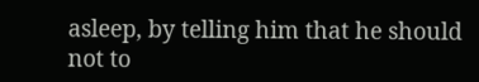asleep, by telling him that he should not to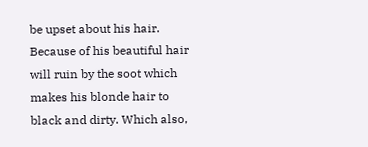be upset about his hair. Because of his beautiful hair will ruin by the soot which makes his blonde hair to black and dirty. Which also,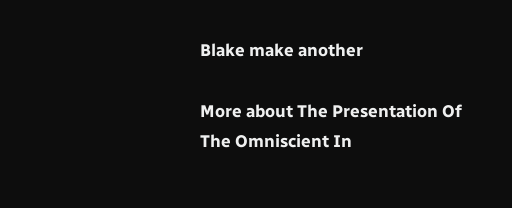Blake make another

More about The Presentation Of The Omniscient In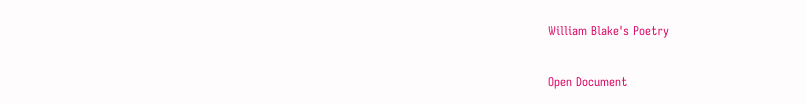William Blake's Poetry

Open Document